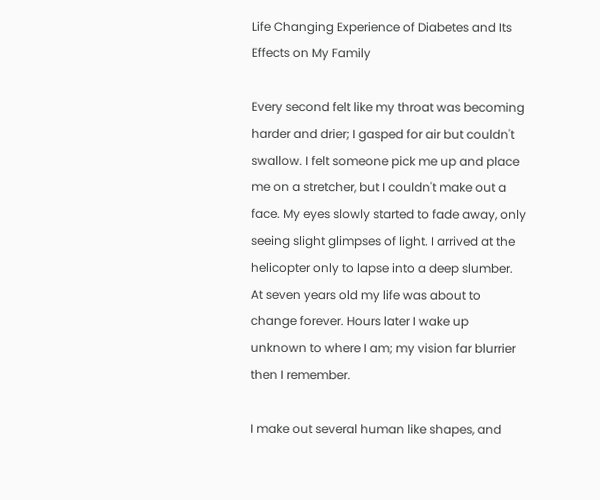Life Changing Experience of Diabetes and Its Effects on My Family

Every second felt like my throat was becoming harder and drier; I gasped for air but couldn't swallow. I felt someone pick me up and place me on a stretcher, but I couldn't make out a face. My eyes slowly started to fade away, only seeing slight glimpses of light. I arrived at the helicopter only to lapse into a deep slumber. At seven years old my life was about to change forever. Hours later I wake up unknown to where I am; my vision far blurrier then I remember.

I make out several human like shapes, and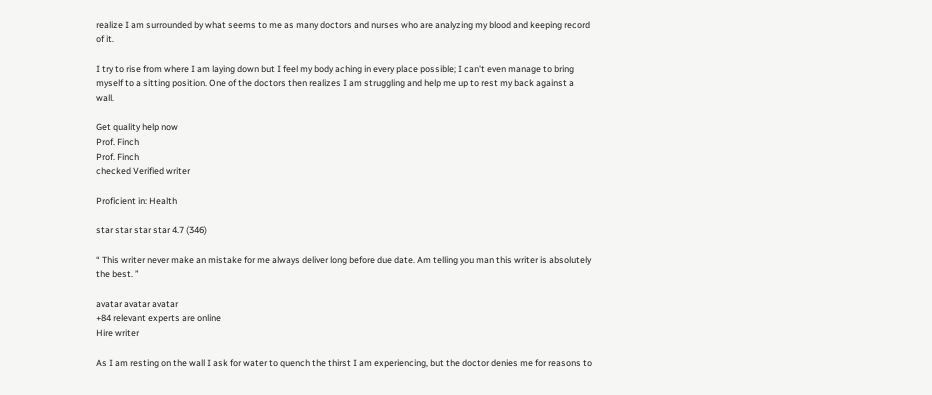realize I am surrounded by what seems to me as many doctors and nurses who are analyzing my blood and keeping record of it.

I try to rise from where I am laying down but I feel my body aching in every place possible; I can't even manage to bring myself to a sitting position. One of the doctors then realizes I am struggling and help me up to rest my back against a wall.

Get quality help now
Prof. Finch
Prof. Finch
checked Verified writer

Proficient in: Health

star star star star 4.7 (346)

“ This writer never make an mistake for me always deliver long before due date. Am telling you man this writer is absolutely the best. ”

avatar avatar avatar
+84 relevant experts are online
Hire writer

As I am resting on the wall I ask for water to quench the thirst I am experiencing, but the doctor denies me for reasons to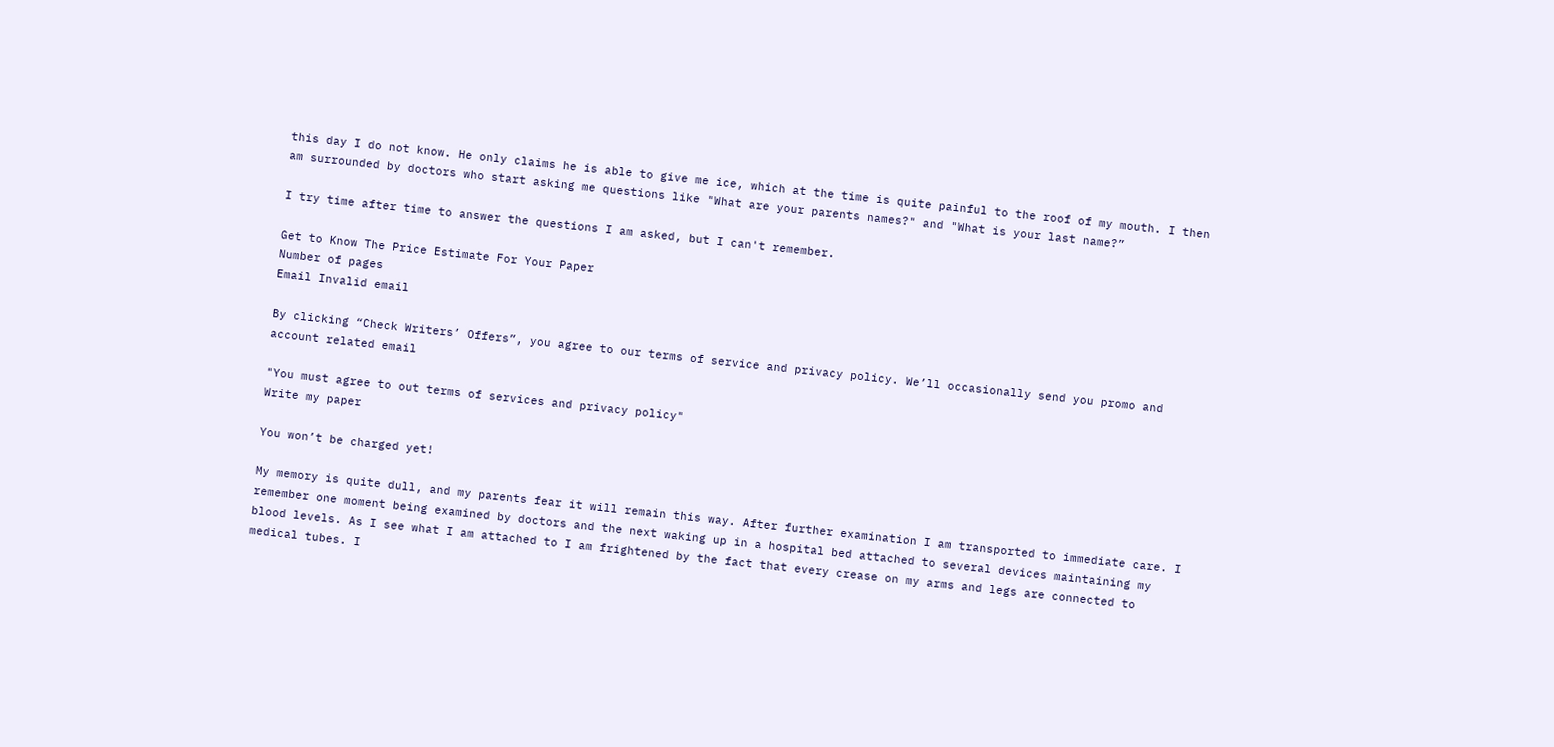this day I do not know. He only claims he is able to give me ice, which at the time is quite painful to the roof of my mouth. I then am surrounded by doctors who start asking me questions like "What are your parents names?" and "What is your last name?”

I try time after time to answer the questions I am asked, but I can't remember.

Get to Know The Price Estimate For Your Paper
Number of pages
Email Invalid email

By clicking “Check Writers’ Offers”, you agree to our terms of service and privacy policy. We’ll occasionally send you promo and account related email

"You must agree to out terms of services and privacy policy"
Write my paper

You won’t be charged yet!

My memory is quite dull, and my parents fear it will remain this way. After further examination I am transported to immediate care. I remember one moment being examined by doctors and the next waking up in a hospital bed attached to several devices maintaining my blood levels. As I see what I am attached to I am frightened by the fact that every crease on my arms and legs are connected to medical tubes. I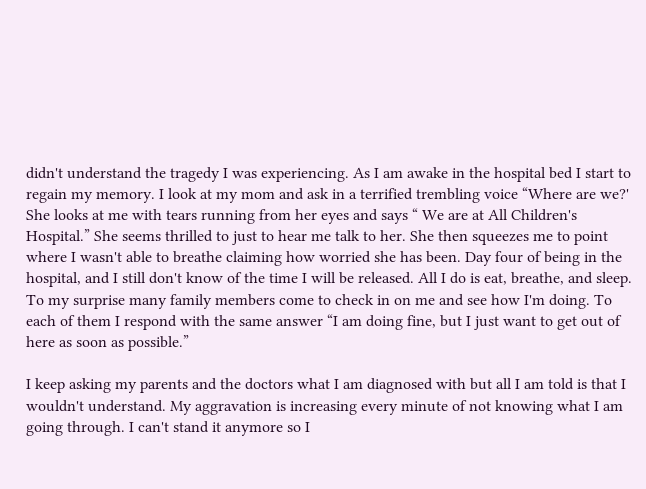didn't understand the tragedy I was experiencing. As I am awake in the hospital bed I start to regain my memory. I look at my mom and ask in a terrified trembling voice “Where are we?' She looks at me with tears running from her eyes and says “ We are at All Children's Hospital.” She seems thrilled to just to hear me talk to her. She then squeezes me to point where I wasn't able to breathe claiming how worried she has been. Day four of being in the hospital, and I still don't know of the time I will be released. All I do is eat, breathe, and sleep. To my surprise many family members come to check in on me and see how I'm doing. To each of them I respond with the same answer “I am doing fine, but I just want to get out of here as soon as possible.”

I keep asking my parents and the doctors what I am diagnosed with but all I am told is that I wouldn't understand. My aggravation is increasing every minute of not knowing what I am going through. I can't stand it anymore so I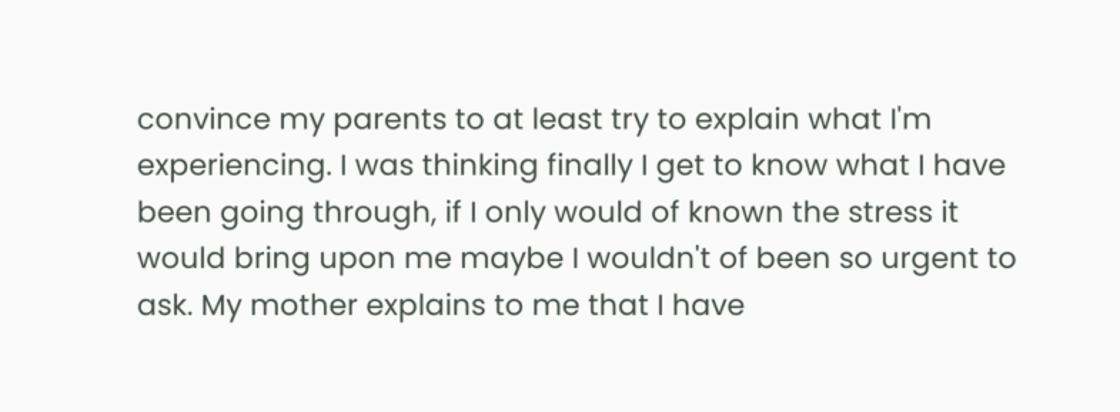convince my parents to at least try to explain what I'm experiencing. I was thinking finally I get to know what I have been going through, if I only would of known the stress it would bring upon me maybe I wouldn't of been so urgent to ask. My mother explains to me that I have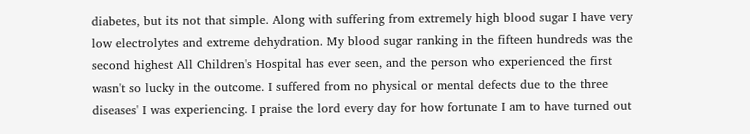diabetes, but its not that simple. Along with suffering from extremely high blood sugar I have very low electrolytes and extreme dehydration. My blood sugar ranking in the fifteen hundreds was the second highest All Children's Hospital has ever seen, and the person who experienced the first wasn't so lucky in the outcome. I suffered from no physical or mental defects due to the three diseases' I was experiencing. I praise the lord every day for how fortunate I am to have turned out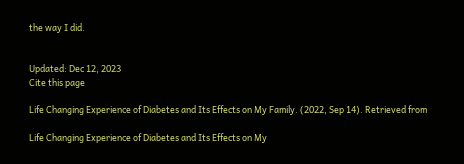the way I did.


Updated: Dec 12, 2023
Cite this page

Life Changing Experience of Diabetes and Its Effects on My Family. (2022, Sep 14). Retrieved from

Life Changing Experience of Diabetes and Its Effects on My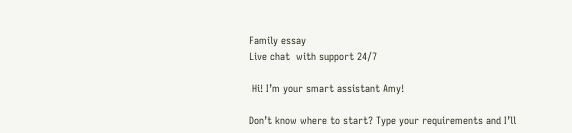Family essay
Live chat  with support 24/7

 Hi! I’m your smart assistant Amy!

Don’t know where to start? Type your requirements and I’ll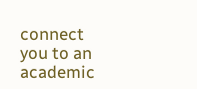connect you to an academic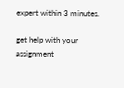expert within 3 minutes.

get help with your assignment